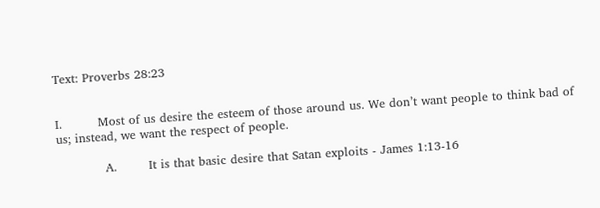Text: Proverbs 28:23


I.         Most of us desire the esteem of those around us. We don’t want people to think bad of us; instead, we want the respect of people.

            A.        It is that basic desire that Satan exploits - James 1:13-16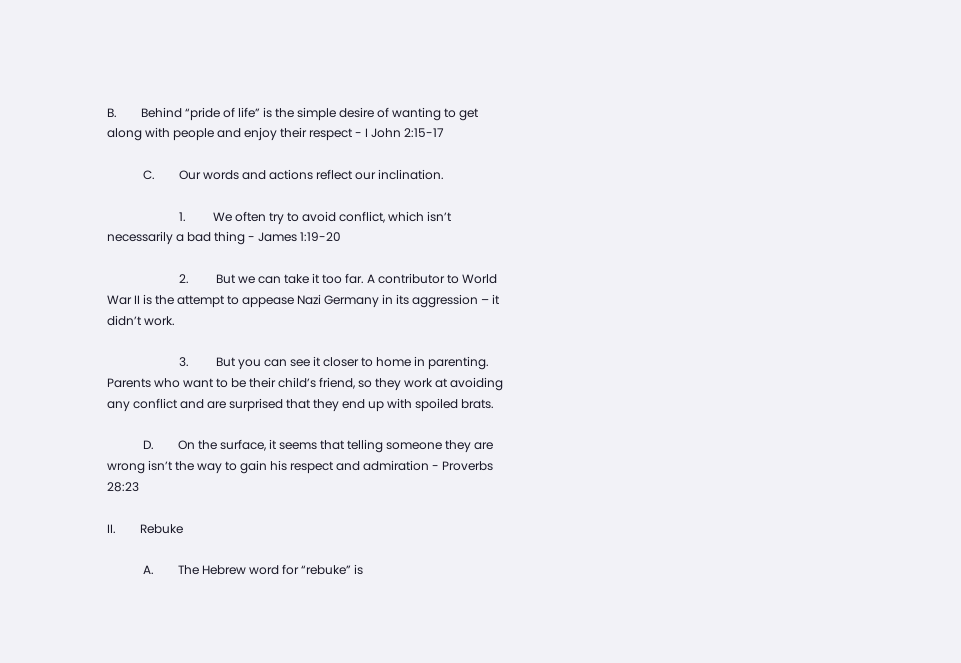B.        Behind “pride of life” is the simple desire of wanting to get along with people and enjoy their respect - I John 2:15-17

            C.        Our words and actions reflect our inclination.

                        1.         We often try to avoid conflict, which isn’t necessarily a bad thing - James 1:19-20

                        2.         But we can take it too far. A contributor to World War II is the attempt to appease Nazi Germany in its aggression – it didn’t work.

                        3.         But you can see it closer to home in parenting. Parents who want to be their child’s friend, so they work at avoiding any conflict and are surprised that they end up with spoiled brats.

            D.        On the surface, it seems that telling someone they are wrong isn’t the way to gain his respect and admiration - Proverbs 28:23

II.        Rebuke

            A.        The Hebrew word for “rebuke” is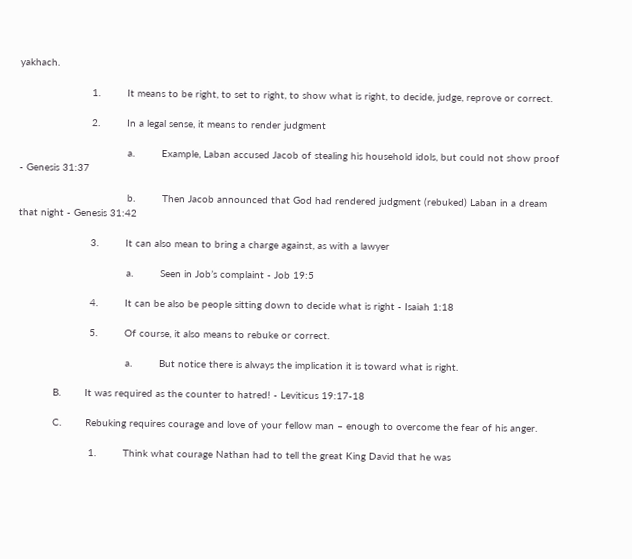yakhach.

                        1.         It means to be right, to set to right, to show what is right, to decide, judge, reprove or correct.

                        2.         In a legal sense, it means to render judgment

                                    a.         Example, Laban accused Jacob of stealing his household idols, but could not show proof - Genesis 31:37

                                    b.         Then Jacob announced that God had rendered judgment (rebuked) Laban in a dream that night - Genesis 31:42

                        3.         It can also mean to bring a charge against, as with a lawyer

                                    a.         Seen in Job’s complaint - Job 19:5

                        4.         It can be also be people sitting down to decide what is right - Isaiah 1:18

                        5.         Of course, it also means to rebuke or correct.

                                    a.         But notice there is always the implication it is toward what is right.

            B.        It was required as the counter to hatred! - Leviticus 19:17-18

            C.        Rebuking requires courage and love of your fellow man – enough to overcome the fear of his anger.

                        1.         Think what courage Nathan had to tell the great King David that he was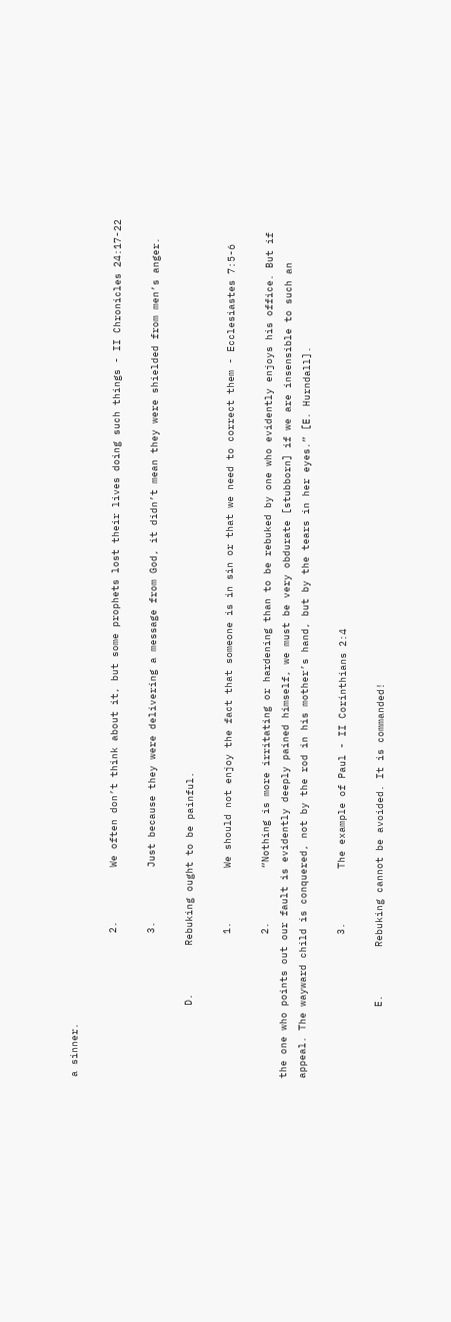a sinner.

                        2.         We often don’t think about it, but some prophets lost their lives doing such things - II Chronicles 24:17-22

                        3.         Just because they were delivering a message from God, it didn’t mean they were shielded from men’s anger.

            D.        Rebuking ought to be painful.

                        1.         We should not enjoy the fact that someone is in sin or that we need to correct them - Ecclesiastes 7:5-6

                        2.         “Nothing is more irritating or hardening than to be rebuked by one who evidently enjoys his office. But if the one who points out our fault is evidently deeply pained himself, we must be very obdurate [stubborn] if we are insensible to such an appeal. The wayward child is conquered, not by the rod in his mother’s hand, but by the tears in her eyes.” [E. Hurndall].

                        3.         The example of Paul - II Corinthians 2:4

            E.        Rebuking cannot be avoided. It is commanded!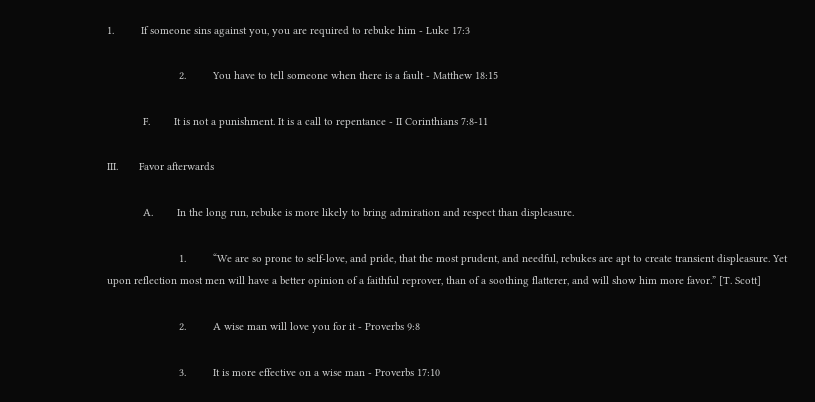1.         If someone sins against you, you are required to rebuke him - Luke 17:3

                        2.         You have to tell someone when there is a fault - Matthew 18:15

            F.        It is not a punishment. It is a call to repentance - II Corinthians 7:8-11

III.       Favor afterwards

            A.        In the long run, rebuke is more likely to bring admiration and respect than displeasure.

                        1.         “We are so prone to self-love, and pride, that the most prudent, and needful, rebukes are apt to create transient displeasure. Yet upon reflection most men will have a better opinion of a faithful reprover, than of a soothing flatterer, and will show him more favor.” [T. Scott]

                        2.         A wise man will love you for it - Proverbs 9:8

                        3.         It is more effective on a wise man - Proverbs 17:10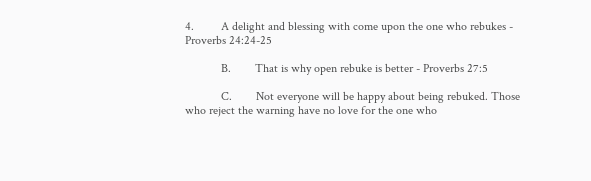4.         A delight and blessing with come upon the one who rebukes - Proverbs 24:24-25

            B.        That is why open rebuke is better - Proverbs 27:5

            C.        Not everyone will be happy about being rebuked. Those who reject the warning have no love for the one who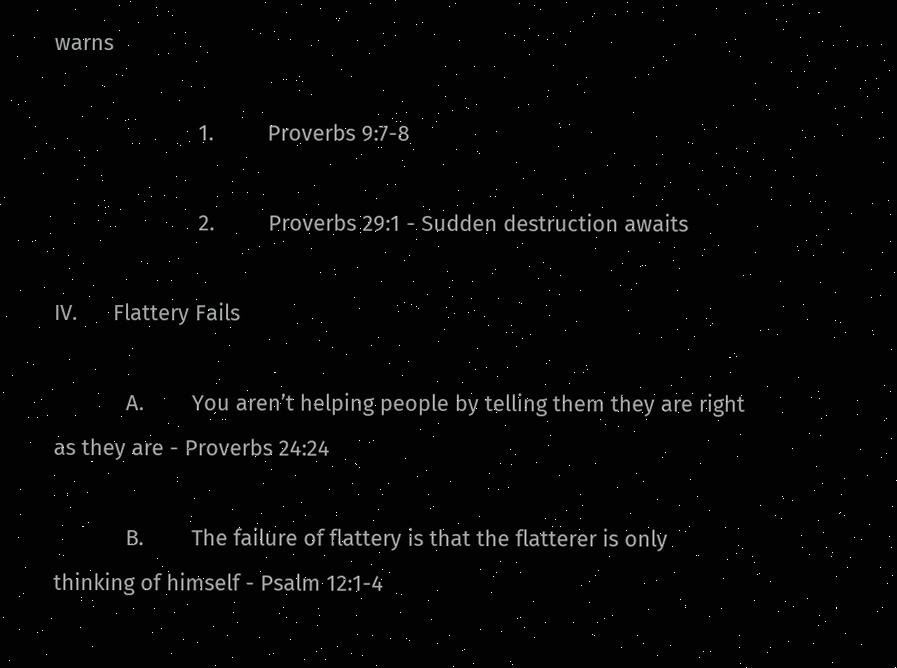warns

                        1.         Proverbs 9:7-8

                        2.         Proverbs 29:1 - Sudden destruction awaits

IV.      Flattery Fails

            A.        You aren’t helping people by telling them they are right as they are - Proverbs 24:24

            B.        The failure of flattery is that the flatterer is only thinking of himself - Psalm 12:1-4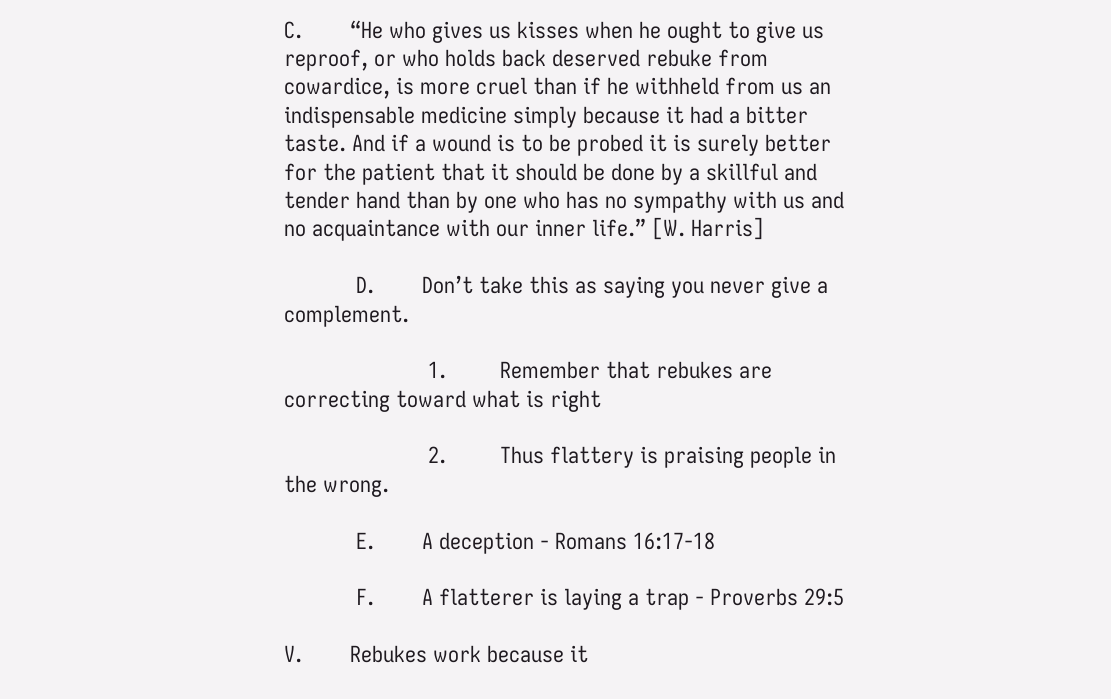C.        “He who gives us kisses when he ought to give us reproof, or who holds back deserved rebuke from cowardice, is more cruel than if he withheld from us an indispensable medicine simply because it had a bitter taste. And if a wound is to be probed it is surely better for the patient that it should be done by a skillful and tender hand than by one who has no sympathy with us and no acquaintance with our inner life.” [W. Harris]

            D.        Don’t take this as saying you never give a complement.

                        1.         Remember that rebukes are correcting toward what is right

                        2.         Thus flattery is praising people in the wrong.

            E.        A deception - Romans 16:17-18

            F.        A flatterer is laying a trap - Proverbs 29:5

V.        Rebukes work because it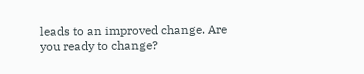leads to an improved change. Are you ready to change?